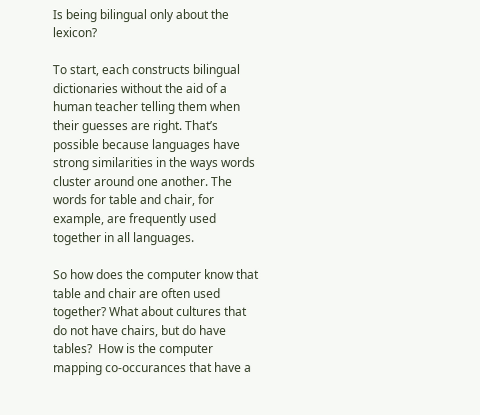Is being bilingual only about the lexicon?

To start, each constructs bilingual dictionaries without the aid of a human teacher telling them when their guesses are right. That’s possible because languages have strong similarities in the ways words cluster around one another. The words for table and chair, for example, are frequently used together in all languages.

So how does the computer know that table and chair are often used together? What about cultures that do not have chairs, but do have tables?  How is the computer mapping co-occurances that have a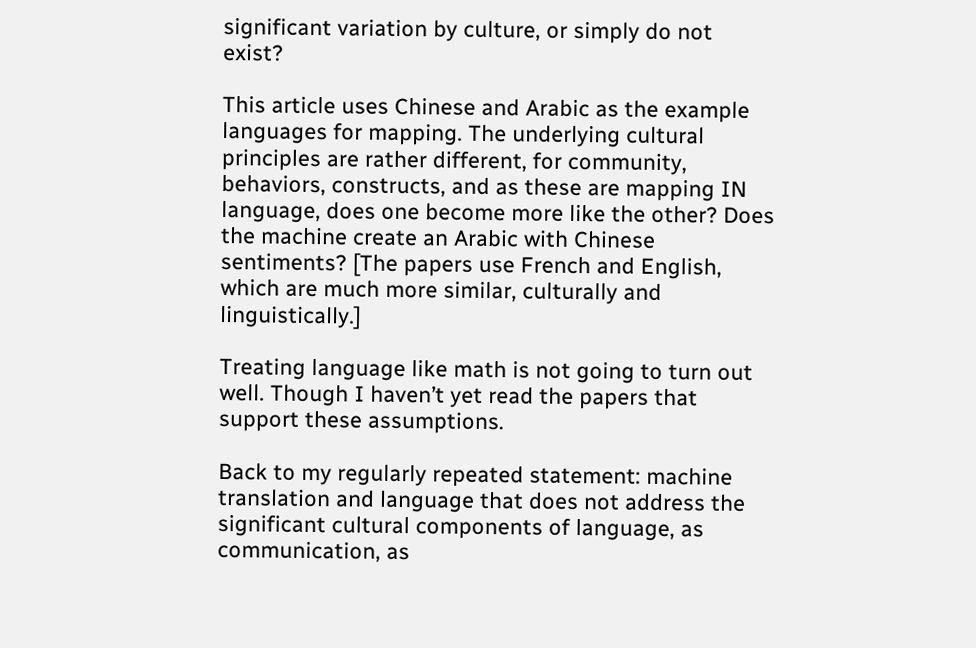significant variation by culture, or simply do not exist?

This article uses Chinese and Arabic as the example languages for mapping. The underlying cultural principles are rather different, for community, behaviors, constructs, and as these are mapping IN language, does one become more like the other? Does the machine create an Arabic with Chinese sentiments? [The papers use French and English, which are much more similar, culturally and linguistically.]

Treating language like math is not going to turn out well. Though I haven’t yet read the papers that support these assumptions.

Back to my regularly repeated statement: machine translation and language that does not address the significant cultural components of language, as communication, as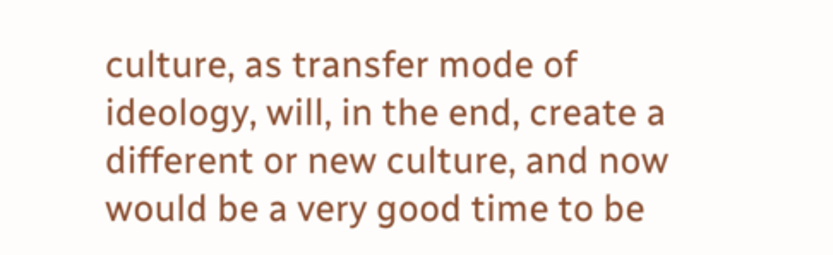culture, as transfer mode of ideology, will, in the end, create a different or new culture, and now would be a very good time to be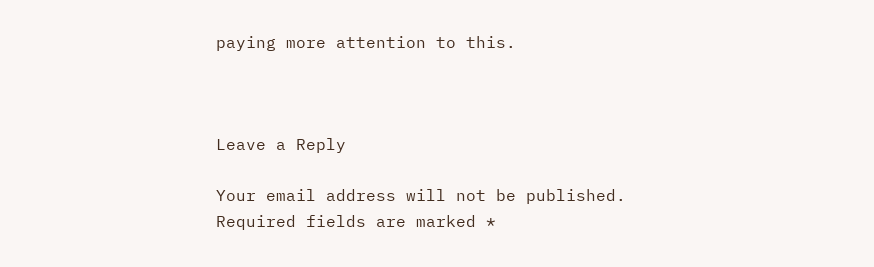paying more attention to this.



Leave a Reply

Your email address will not be published. Required fields are marked *